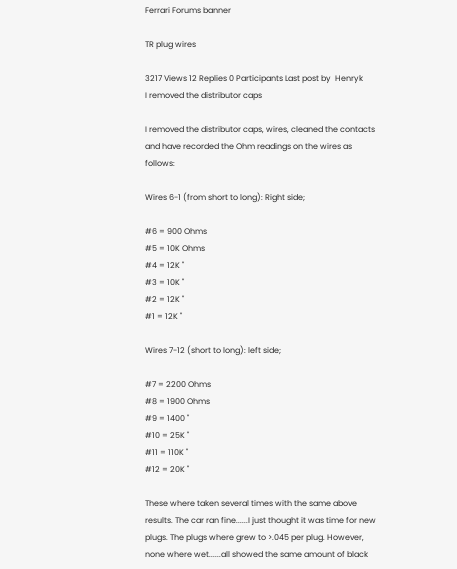Ferrari Forums banner

TR plug wires

3217 Views 12 Replies 0 Participants Last post by  Henryk
I removed the distributor caps

I removed the distributor caps, wires, cleaned the contacts and have recorded the Ohm readings on the wires as follows:

Wires 6-1 (from short to long): Right side;

#6 = 900 Ohms
#5 = 10K Ohms
#4 = 12K "
#3 = 10K "
#2 = 12K "
#1 = 12K "

Wires 7-12 (short to long): left side;

#7 = 2200 Ohms
#8 = 1900 Ohms
#9 = 1400 "
#10 = 25K "
#11 = 110K "
#12 = 20K "

These where taken several times with the same above results. The car ran fine......I just thought it was time for new plugs. The plugs where grew to >.045 per plug. However, none where wet......all showed the same amount of black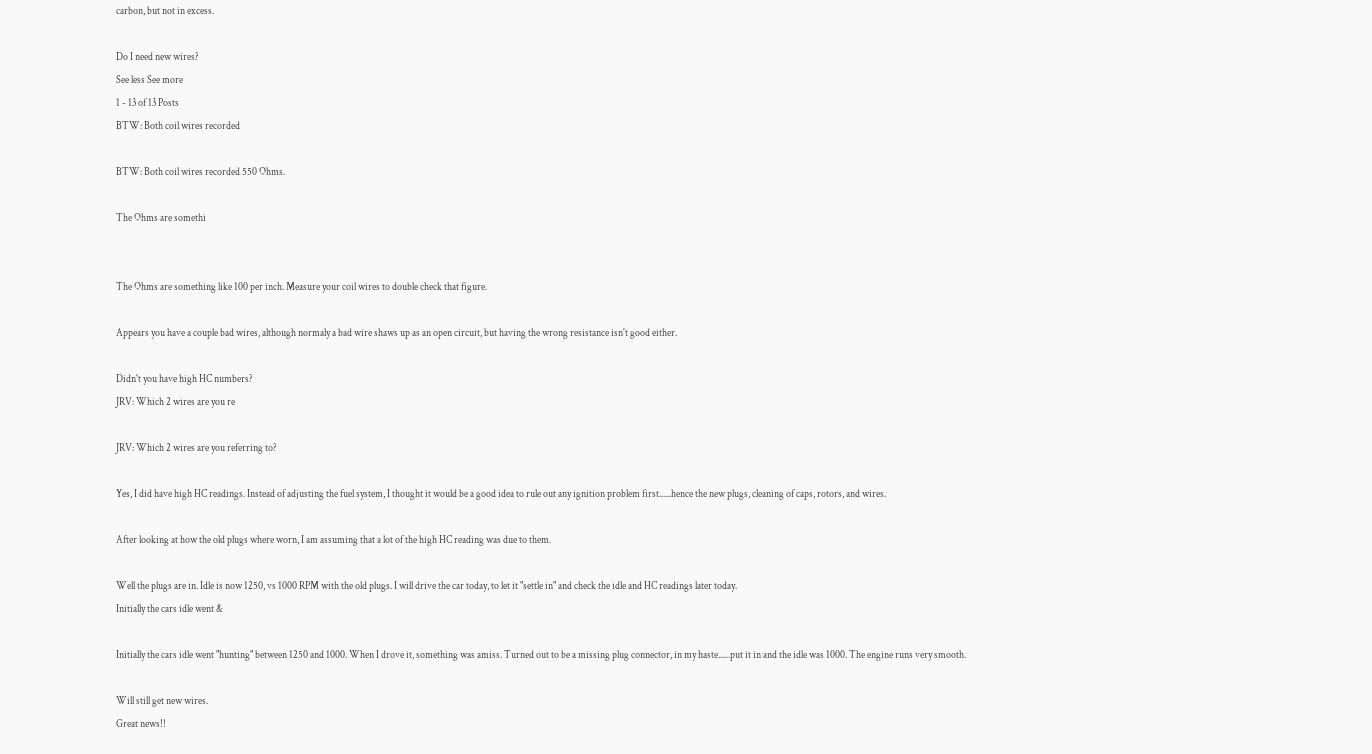carbon, but not in excess.

Do I need new wires?
See less See more
1 - 13 of 13 Posts
BTW: Both coil wires recorded

BTW: Both coil wires recorded 550 Ohms.

The Ohms are somethi


The Ohms are something like 100 per inch. Measure your coil wires to double check that figure.

Appears you have a couple bad wires, although normaly a bad wire shaws up as an open circuit, but having the wrong resistance isn't good either.

Didn't you have high HC numbers?
JRV: Which 2 wires are you re

JRV: Which 2 wires are you referring to?

Yes, I did have high HC readings. Instead of adjusting the fuel system, I thought it would be a good idea to rule out any ignition problem first......hence the new plugs, cleaning of caps, rotors, and wires.

After looking at how the old plugs where worn, I am assuming that a lot of the high HC reading was due to them.

Well the plugs are in. Idle is now 1250, vs 1000 RPM with the old plugs. I will drive the car today, to let it "settle in" and check the idle and HC readings later today.
Initially the cars idle went &

Initially the cars idle went "hunting" between 1250 and 1000. When I drove it, something was amiss. Turned out to be a missing plug connector, in my haste......put it in and the idle was 1000. The engine runs very smooth.

Will still get new wires.
Great news!!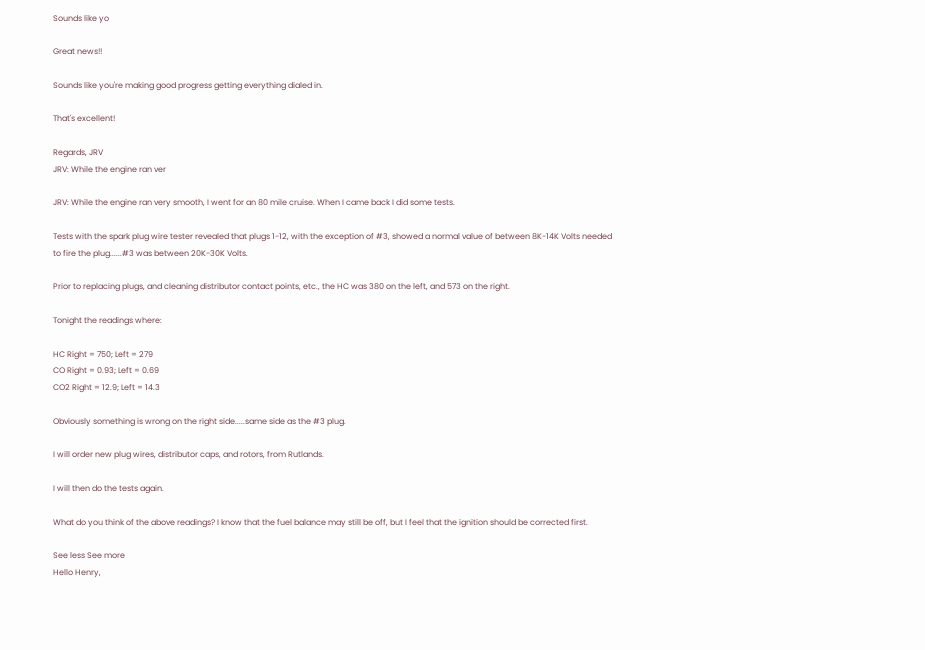Sounds like yo

Great news!!

Sounds like you're making good progress getting everything dialed in.

That's excellent!

Regards, JRV
JRV: While the engine ran ver

JRV: While the engine ran very smooth, I went for an 80 mile cruise. When I came back I did some tests.

Tests with the spark plug wire tester revealed that plugs 1-12, with the exception of #3, showed a normal value of between 8K-14K Volts needed to fire the plug......#3 was between 20K-30K Volts.

Prior to replacing plugs, and cleaning distributor contact points, etc., the HC was 380 on the left, and 573 on the right.

Tonight the readings where:

HC Right = 750; Left = 279
CO Right = 0.93; Left = 0.69
CO2 Right = 12.9; Left = 14.3

Obviously something is wrong on the right side.....same side as the #3 plug.

I will order new plug wires, distributor caps, and rotors, from Rutlands.

I will then do the tests again.

What do you think of the above readings? I know that the fuel balance may still be off, but I feel that the ignition should be corrected first.

See less See more
Hello Henry,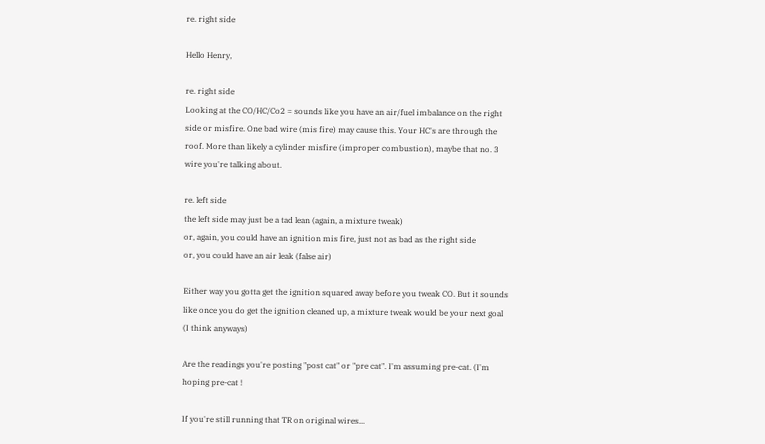re. right side

Hello Henry,

re. right side
Looking at the CO/HC/Co2 = sounds like you have an air/fuel imbalance on the right side or misfire. One bad wire (mis fire) may cause this. Your HC's are through the roof. More than likely a cylinder misfire (improper combustion), maybe that no. 3 wire you're talking about.

re. left side
the left side may just be a tad lean (again, a mixture tweak)
or, again, you could have an ignition mis fire, just not as bad as the right side
or, you could have an air leak (false air)

Either way you gotta get the ignition squared away before you tweak CO. But it sounds like once you do get the ignition cleaned up, a mixture tweak would be your next goal (I think anyways)

Are the readings you're posting "post cat" or "pre cat". I'm assuming pre-cat. (I'm hoping pre-cat !

If you're still running that TR on original wires...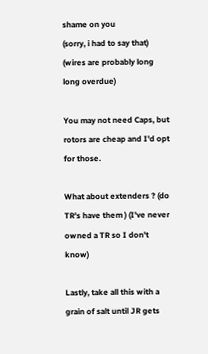shame on you
(sorry, i had to say that) (wires are probably long long overdue)

You may not need Caps, but rotors are cheap and I'd opt for those.

What about extenders ? (do TR's have them ) (I've never owned a TR so I don't know)

Lastly, take all this with a grain of salt until JR gets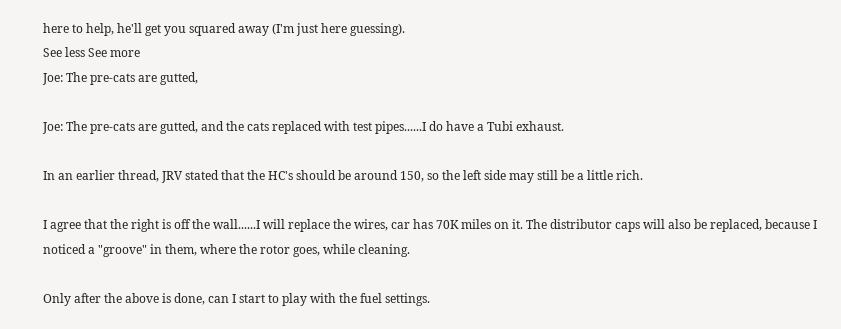here to help, he'll get you squared away (I'm just here guessing).
See less See more
Joe: The pre-cats are gutted,

Joe: The pre-cats are gutted, and the cats replaced with test pipes......I do have a Tubi exhaust.

In an earlier thread, JRV stated that the HC's should be around 150, so the left side may still be a little rich.

I agree that the right is off the wall......I will replace the wires, car has 70K miles on it. The distributor caps will also be replaced, because I noticed a "groove" in them, where the rotor goes, while cleaning.

Only after the above is done, can I start to play with the fuel settings.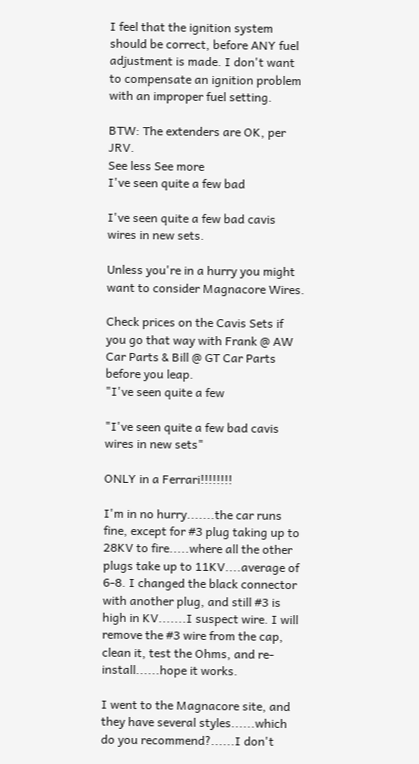I feel that the ignition system should be correct, before ANY fuel adjustment is made. I don't want to compensate an ignition problem with an improper fuel setting.

BTW: The extenders are OK, per JRV.
See less See more
I've seen quite a few bad

I've seen quite a few bad cavis wires in new sets.

Unless you're in a hurry you might want to consider Magnacore Wires.

Check prices on the Cavis Sets if you go that way with Frank @ AW Car Parts & Bill @ GT Car Parts before you leap.
"I've seen quite a few

"I've seen quite a few bad cavis wires in new sets"

ONLY in a Ferrari!!!!!!!!

I'm in no hurry.......the car runs fine, except for #3 plug taking up to 28KV to fire.....where all the other plugs take up to 11KV....average of 6-8. I changed the black connector with another plug, and still #3 is high in KV.......I suspect wire. I will remove the #3 wire from the cap, clean it, test the Ohms, and re-install......hope it works.

I went to the Magnacore site, and they have several styles......which do you recommend?......I don't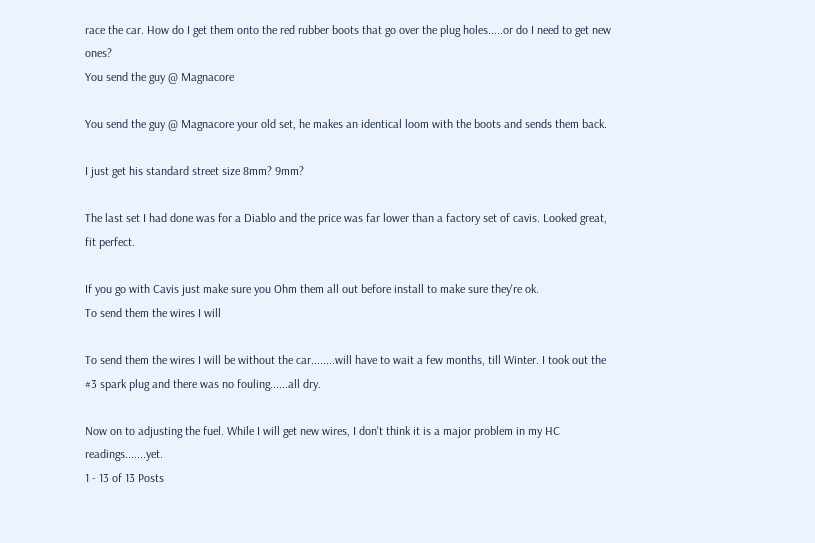race the car. How do I get them onto the red rubber boots that go over the plug holes.....or do I need to get new ones?
You send the guy @ Magnacore

You send the guy @ Magnacore your old set, he makes an identical loom with the boots and sends them back.

I just get his standard street size 8mm? 9mm?

The last set I had done was for a Diablo and the price was far lower than a factory set of cavis. Looked great, fit perfect.

If you go with Cavis just make sure you Ohm them all out before install to make sure they're ok.
To send them the wires I will

To send them the wires I will be without the car........will have to wait a few months, till Winter. I took out the #3 spark plug and there was no fouling......all dry.

Now on to adjusting the fuel. While I will get new wires, I don't think it is a major problem in my HC readings.......yet.
1 - 13 of 13 Posts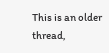This is an older thread,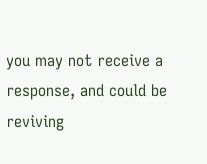you may not receive a response, and could be reviving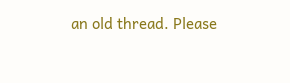an old thread. Please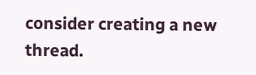consider creating a new thread.